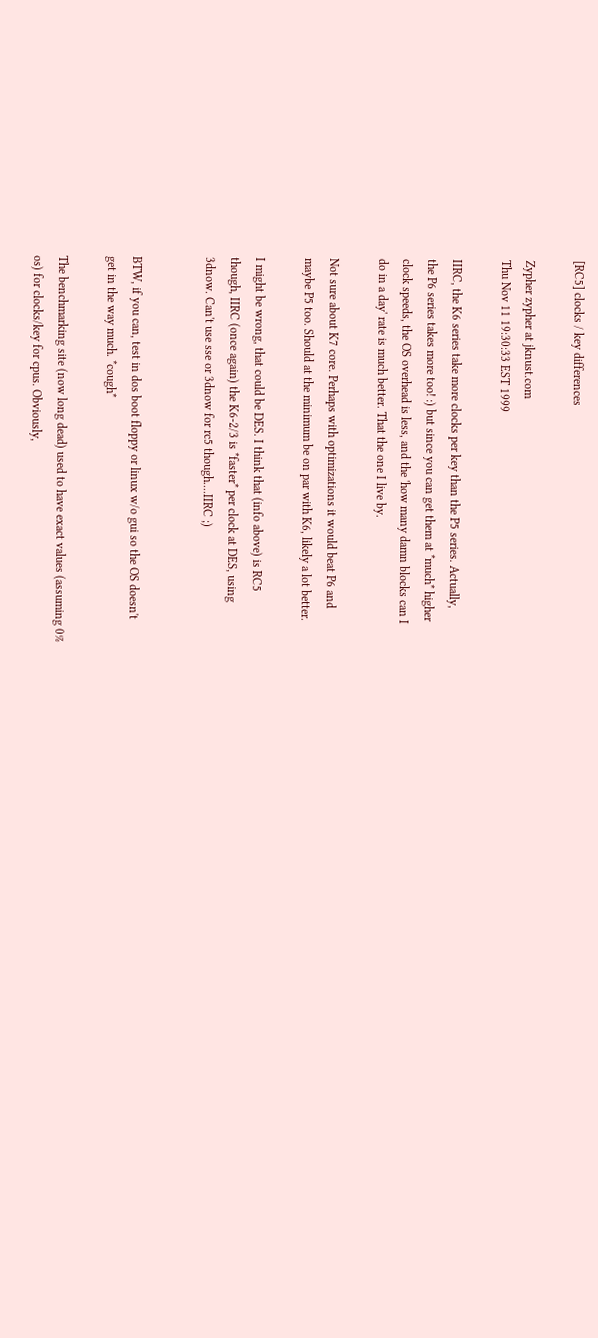[RC5] clocks / key differences

Zypher zypher at jknust.com
Thu Nov 11 19:30:33 EST 1999

IIRC, the K6 series take more clocks per key than the P5 series. Actually,
the P6 series takes more too! :) but since you can get them at *much* higher
clock speeds, the OS overhead is less, and the 'how many damn blocks can I
do in a day' rate is much better. That the one I live by.

Not sure about K7 core. Perhaps with optimizations it would beat P6 and
maybe P5 too. Should at the minimum be on par with K6, likely a lot better.

I might be wrong, that could be DES. I think that (info above) is RC5
though, IIRC (once again) the K6-2/3 is *faster* per clock at DES, using
3dnow. Can't use sse or 3dnow for rc5 though....IIRC ;)


BTW, if you can, test in dos boot floppy or linux w/o gui so the OS doesn't
get in the way much. *cough*

The benchmarking site (now long dead) used to have exact values (assuming 0%
os) for clocks/key for cpus. Obviously,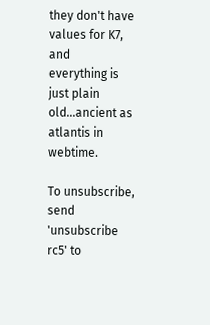they don't have values for K7, and
everything is just plain old...ancient as atlantis in webtime.

To unsubscribe, send 'unsubscribe rc5' to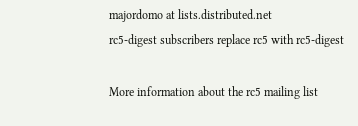majordomo at lists.distributed.net
rc5-digest subscribers replace rc5 with rc5-digest

More information about the rc5 mailing list